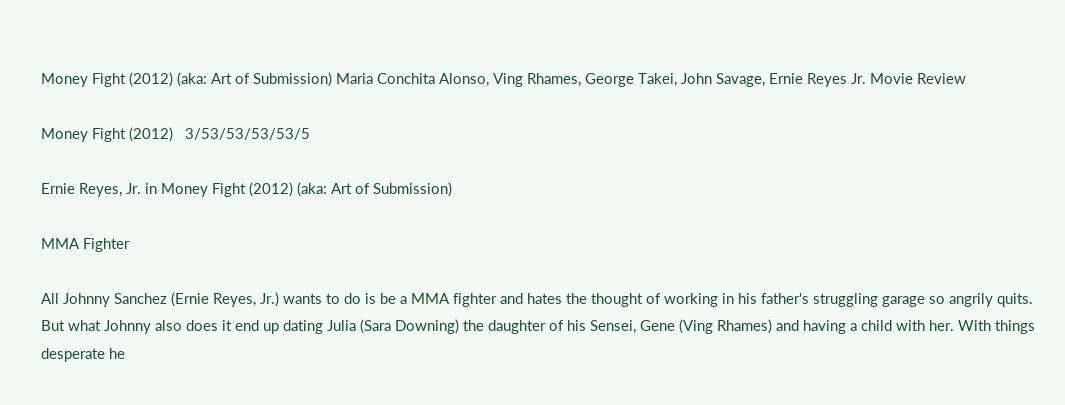Money Fight (2012) (aka: Art of Submission) Maria Conchita Alonso, Ving Rhames, George Takei, John Savage, Ernie Reyes Jr. Movie Review

Money Fight (2012)   3/53/53/53/53/5

Ernie Reyes, Jr. in Money Fight (2012) (aka: Art of Submission)

MMA Fighter

All Johnny Sanchez (Ernie Reyes, Jr.) wants to do is be a MMA fighter and hates the thought of working in his father's struggling garage so angrily quits. But what Johnny also does it end up dating Julia (Sara Downing) the daughter of his Sensei, Gene (Ving Rhames) and having a child with her. With things desperate he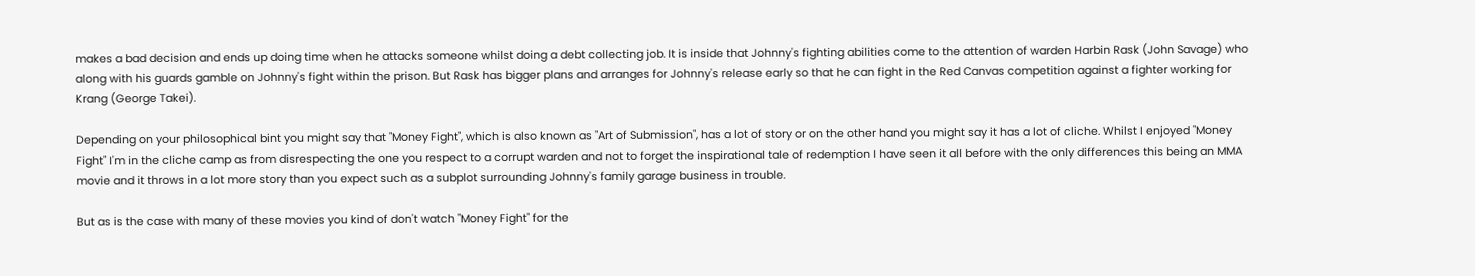makes a bad decision and ends up doing time when he attacks someone whilst doing a debt collecting job. It is inside that Johnny's fighting abilities come to the attention of warden Harbin Rask (John Savage) who along with his guards gamble on Johnny's fight within the prison. But Rask has bigger plans and arranges for Johnny's release early so that he can fight in the Red Canvas competition against a fighter working for Krang (George Takei).

Depending on your philosophical bint you might say that "Money Fight", which is also known as "Art of Submission", has a lot of story or on the other hand you might say it has a lot of cliche. Whilst I enjoyed "Money Fight" I'm in the cliche camp as from disrespecting the one you respect to a corrupt warden and not to forget the inspirational tale of redemption I have seen it all before with the only differences this being an MMA movie and it throws in a lot more story than you expect such as a subplot surrounding Johnny's family garage business in trouble.

But as is the case with many of these movies you kind of don't watch "Money Fight" for the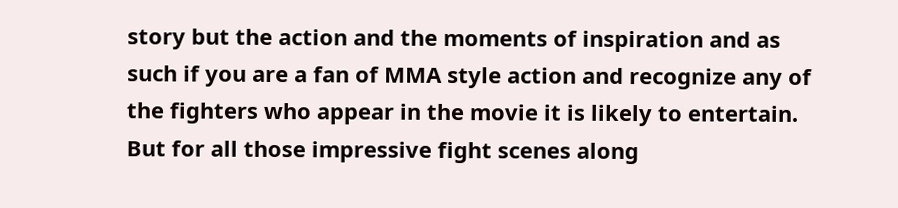story but the action and the moments of inspiration and as such if you are a fan of MMA style action and recognize any of the fighters who appear in the movie it is likely to entertain. But for all those impressive fight scenes along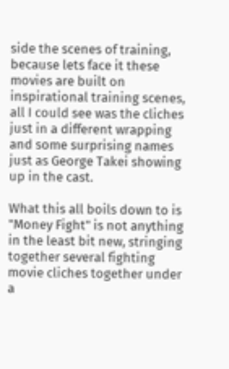side the scenes of training, because lets face it these movies are built on inspirational training scenes, all I could see was the cliches just in a different wrapping and some surprising names just as George Takei showing up in the cast.

What this all boils down to is "Money Fight" is not anything in the least bit new, stringing together several fighting movie cliches together under a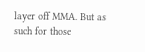layer off MMA. But as such for those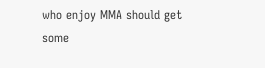who enjoy MMA should get some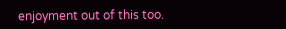enjoyment out of this too.